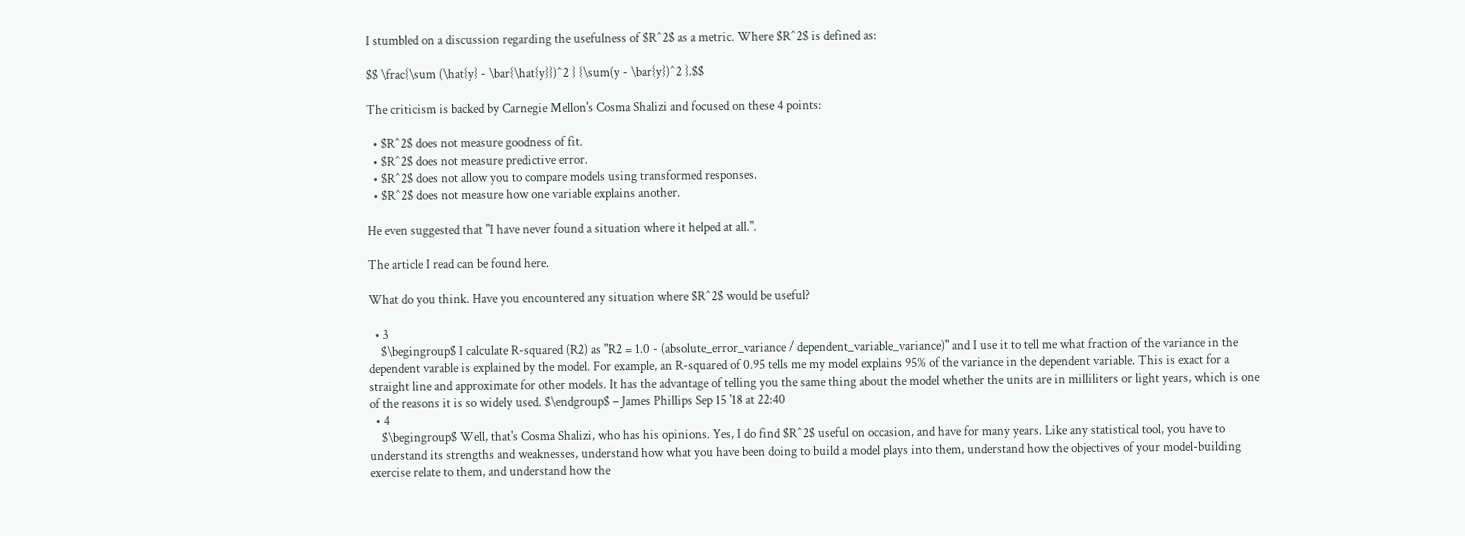I stumbled on a discussion regarding the usefulness of $R^2$ as a metric. Where $R^2$ is defined as:

$$ \frac{\sum (\hat{y} - \bar{\hat{y}})^2 } {\sum(y - \bar{y})^2 }.$$

The criticism is backed by Carnegie Mellon's Cosma Shalizi and focused on these 4 points:

  • $R^2$ does not measure goodness of fit.
  • $R^2$ does not measure predictive error.
  • $R^2$ does not allow you to compare models using transformed responses.
  • $R^2$ does not measure how one variable explains another.

He even suggested that "I have never found a situation where it helped at all.".

The article I read can be found here.

What do you think. Have you encountered any situation where $R^2$ would be useful?

  • 3
    $\begingroup$ I calculate R-squared (R2) as "R2 = 1.0 - (absolute_error_variance / dependent_variable_variance)" and I use it to tell me what fraction of the variance in the dependent varable is explained by the model. For example, an R-squared of 0.95 tells me my model explains 95% of the variance in the dependent variable. This is exact for a straight line and approximate for other models. It has the advantage of telling you the same thing about the model whether the units are in milliliters or light years, which is one of the reasons it is so widely used. $\endgroup$ – James Phillips Sep 15 '18 at 22:40
  • 4
    $\begingroup$ Well, that's Cosma Shalizi, who has his opinions. Yes, I do find $R^2$ useful on occasion, and have for many years. Like any statistical tool, you have to understand its strengths and weaknesses, understand how what you have been doing to build a model plays into them, understand how the objectives of your model-building exercise relate to them, and understand how the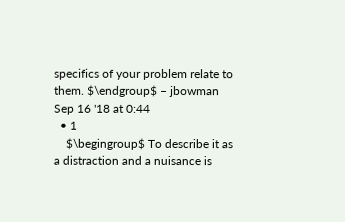specifics of your problem relate to them. $\endgroup$ – jbowman Sep 16 '18 at 0:44
  • 1
    $\begingroup$ To describe it as a distraction and a nuisance is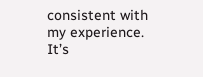consistent with my experience. It’s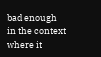bad enough in the context where it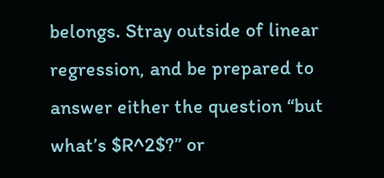belongs. Stray outside of linear regression, and be prepared to answer either the question “but what’s $R^2$?” or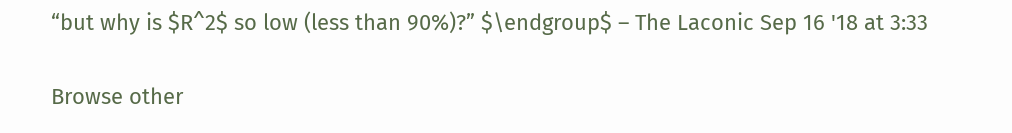“but why is $R^2$ so low (less than 90%)?” $\endgroup$ – The Laconic Sep 16 '18 at 3:33

Browse other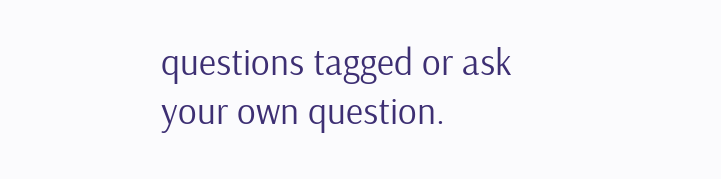questions tagged or ask your own question.